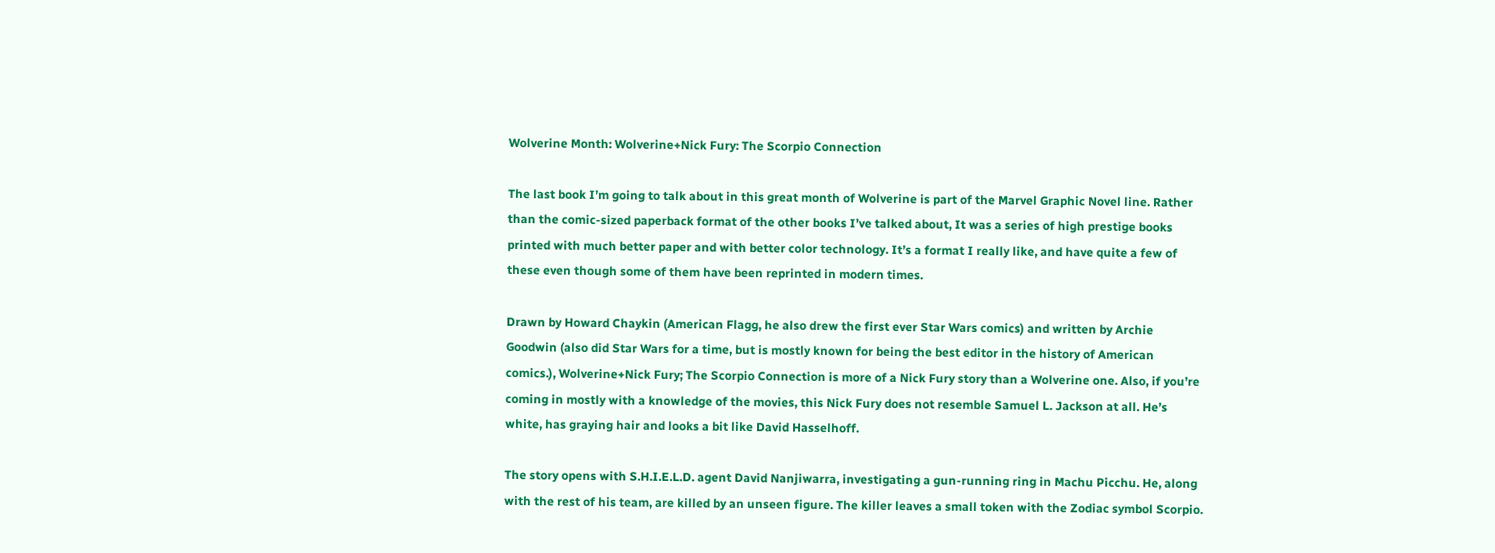Wolverine Month: Wolverine+Nick Fury: The Scorpio Connection

The last book I’m going to talk about in this great month of Wolverine is part of the Marvel Graphic Novel line. Rather than the comic-sized paperback format of the other books I’ve talked about, It was a series of high prestige books printed with much better paper and with better color technology. It’s a format I really like, and have quite a few of these even though some of them have been reprinted in modern times.

Drawn by Howard Chaykin (American Flagg, he also drew the first ever Star Wars comics) and written by Archie Goodwin (also did Star Wars for a time, but is mostly known for being the best editor in the history of American comics.), Wolverine+Nick Fury; The Scorpio Connection is more of a Nick Fury story than a Wolverine one. Also, if you’re coming in mostly with a knowledge of the movies, this Nick Fury does not resemble Samuel L. Jackson at all. He’s white, has graying hair and looks a bit like David Hasselhoff.

The story opens with S.H.I.E.L.D. agent David Nanjiwarra, investigating a gun-running ring in Machu Picchu. He, along with the rest of his team, are killed by an unseen figure. The killer leaves a small token with the Zodiac symbol Scorpio.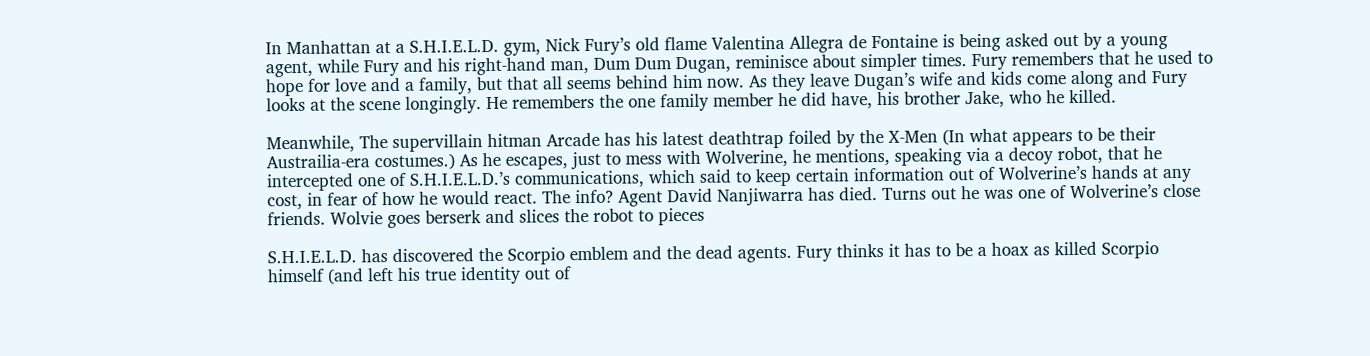In Manhattan at a S.H.I.E.L.D. gym, Nick Fury’s old flame Valentina Allegra de Fontaine is being asked out by a young agent, while Fury and his right-hand man, Dum Dum Dugan, reminisce about simpler times. Fury remembers that he used to hope for love and a family, but that all seems behind him now. As they leave Dugan’s wife and kids come along and Fury looks at the scene longingly. He remembers the one family member he did have, his brother Jake, who he killed.

Meanwhile, The supervillain hitman Arcade has his latest deathtrap foiled by the X-Men (In what appears to be their Austrailia-era costumes.) As he escapes, just to mess with Wolverine, he mentions, speaking via a decoy robot, that he intercepted one of S.H.I.E.L.D.’s communications, which said to keep certain information out of Wolverine’s hands at any cost, in fear of how he would react. The info? Agent David Nanjiwarra has died. Turns out he was one of Wolverine’s close friends. Wolvie goes berserk and slices the robot to pieces

S.H.I.E.L.D. has discovered the Scorpio emblem and the dead agents. Fury thinks it has to be a hoax as killed Scorpio himself (and left his true identity out of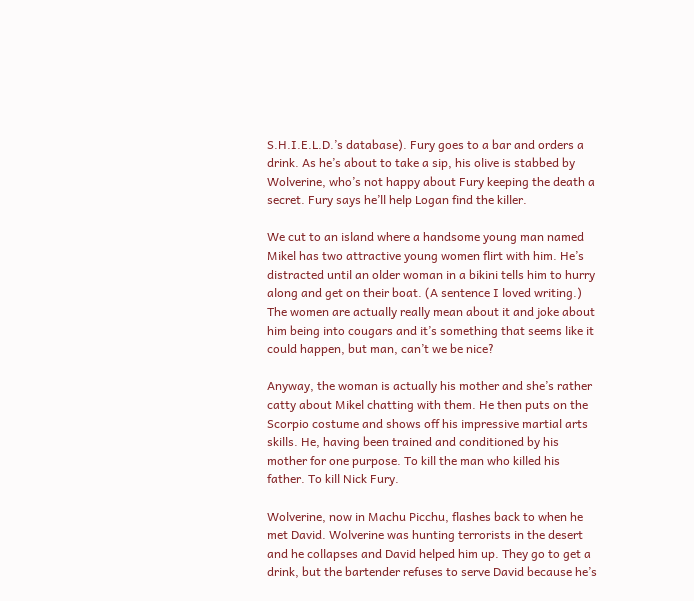S.H.I.E.L.D.’s database). Fury goes to a bar and orders a drink. As he’s about to take a sip, his olive is stabbed by Wolverine, who’s not happy about Fury keeping the death a secret. Fury says he’ll help Logan find the killer.

We cut to an island where a handsome young man named Mikel has two attractive young women flirt with him. He’s distracted until an older woman in a bikini tells him to hurry along and get on their boat. (A sentence I loved writing.) The women are actually really mean about it and joke about him being into cougars and it’s something that seems like it could happen, but man, can’t we be nice?

Anyway, the woman is actually his mother and she’s rather catty about Mikel chatting with them. He then puts on the Scorpio costume and shows off his impressive martial arts skills. He, having been trained and conditioned by his mother for one purpose. To kill the man who killed his father. To kill Nick Fury.

Wolverine, now in Machu Picchu, flashes back to when he met David. Wolverine was hunting terrorists in the desert and he collapses and David helped him up. They go to get a drink, but the bartender refuses to serve David because he’s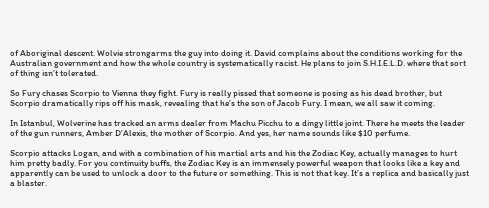of Aboriginal descent. Wolvie strongarms the guy into doing it. David complains about the conditions working for the Australian government and how the whole country is systematically racist. He plans to join S.H.I.E.L.D. where that sort of thing isn’t tolerated.

So Fury chases Scorpio to Vienna they fight. Fury is really pissed that someone is posing as his dead brother, but Scorpio dramatically rips off his mask, revealing that he’s the son of Jacob Fury. I mean, we all saw it coming.

In Istanbul, Wolverine has tracked an arms dealer from Machu Picchu to a dingy little joint. There he meets the leader of the gun runners, Amber D’Alexis, the mother of Scorpio. And yes, her name sounds like $10 perfume.

Scorpio attacks Logan, and with a combination of his martial arts and his the Zodiac Key, actually manages to hurt him pretty badly. For you continuity buffs, the Zodiac Key is an immensely powerful weapon that looks like a key and apparently can be used to unlock a door to the future or something. This is not that key. It’s a replica and basically just a blaster.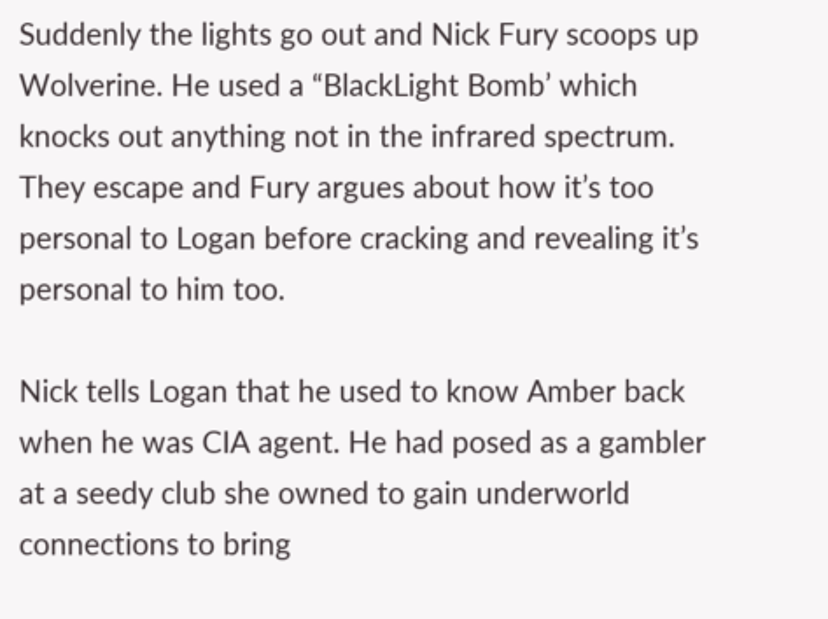Suddenly the lights go out and Nick Fury scoops up Wolverine. He used a “BlackLight Bomb’ which knocks out anything not in the infrared spectrum. They escape and Fury argues about how it’s too personal to Logan before cracking and revealing it’s personal to him too.

Nick tells Logan that he used to know Amber back when he was CIA agent. He had posed as a gambler at a seedy club she owned to gain underworld connections to bring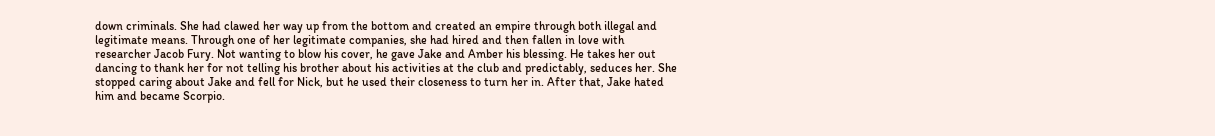down criminals. She had clawed her way up from the bottom and created an empire through both illegal and legitimate means. Through one of her legitimate companies, she had hired and then fallen in love with researcher Jacob Fury. Not wanting to blow his cover, he gave Jake and Amber his blessing. He takes her out dancing to thank her for not telling his brother about his activities at the club and predictably, seduces her. She stopped caring about Jake and fell for Nick, but he used their closeness to turn her in. After that, Jake hated him and became Scorpio.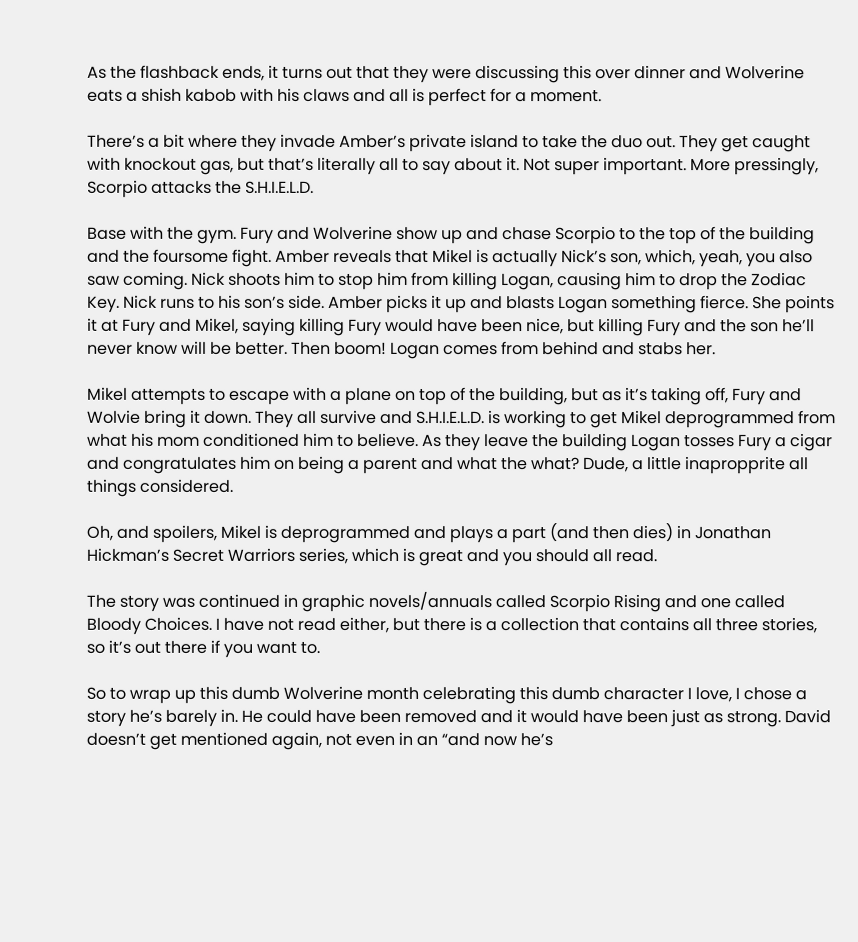As the flashback ends, it turns out that they were discussing this over dinner and Wolverine eats a shish kabob with his claws and all is perfect for a moment.

There’s a bit where they invade Amber’s private island to take the duo out. They get caught with knockout gas, but that’s literally all to say about it. Not super important. More pressingly, Scorpio attacks the S.H.I.E.L.D.

Base with the gym. Fury and Wolverine show up and chase Scorpio to the top of the building and the foursome fight. Amber reveals that Mikel is actually Nick’s son, which, yeah, you also saw coming. Nick shoots him to stop him from killing Logan, causing him to drop the Zodiac Key. Nick runs to his son’s side. Amber picks it up and blasts Logan something fierce. She points it at Fury and Mikel, saying killing Fury would have been nice, but killing Fury and the son he’ll never know will be better. Then boom! Logan comes from behind and stabs her.

Mikel attempts to escape with a plane on top of the building, but as it’s taking off, Fury and Wolvie bring it down. They all survive and S.H.I.E.L.D. is working to get Mikel deprogrammed from what his mom conditioned him to believe. As they leave the building Logan tosses Fury a cigar and congratulates him on being a parent and what the what? Dude, a little inapropprite all things considered.

Oh, and spoilers, Mikel is deprogrammed and plays a part (and then dies) in Jonathan Hickman’s Secret Warriors series, which is great and you should all read.

The story was continued in graphic novels/annuals called Scorpio Rising and one called Bloody Choices. I have not read either, but there is a collection that contains all three stories, so it’s out there if you want to.

So to wrap up this dumb Wolverine month celebrating this dumb character I love, I chose a story he’s barely in. He could have been removed and it would have been just as strong. David doesn’t get mentioned again, not even in an “and now he’s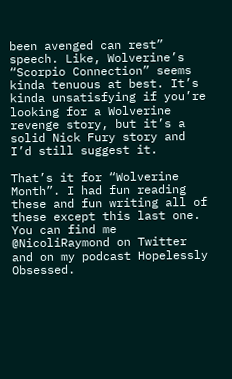been avenged can rest” speech. Like, Wolverine’s “Scorpio Connection” seems kinda tenuous at best. It’s kinda unsatisfying if you’re looking for a Wolverine revenge story, but it’s a solid Nick Fury story and I’d still suggest it.

That’s it for “Wolverine Month”. I had fun reading these and fun writing all of these except this last one. You can find me @NicoliRaymond on Twitter and on my podcast Hopelessly Obsessed.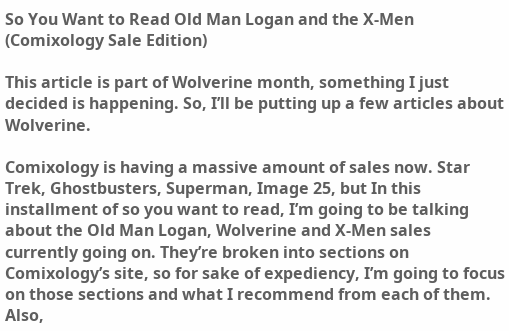So You Want to Read Old Man Logan and the X-Men (Comixology Sale Edition)

This article is part of Wolverine month, something I just decided is happening. So, I’ll be putting up a few articles about Wolverine.

Comixology is having a massive amount of sales now. Star Trek, Ghostbusters, Superman, Image 25, but In this installment of so you want to read, I’m going to be talking about the Old Man Logan, Wolverine and X-Men sales currently going on. They’re broken into sections on Comixology’s site, so for sake of expediency, I’m going to focus on those sections and what I recommend from each of them. Also,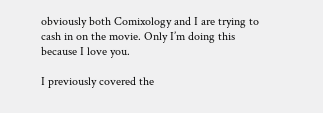obviously both Comixology and I are trying to cash in on the movie. Only I’m doing this because I love you.

I previously covered the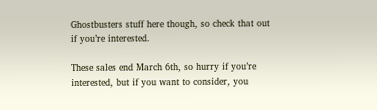Ghostbusters stuff here though, so check that out if you’re interested.

These sales end March 6th, so hurry if you’re interested, but if you want to consider, you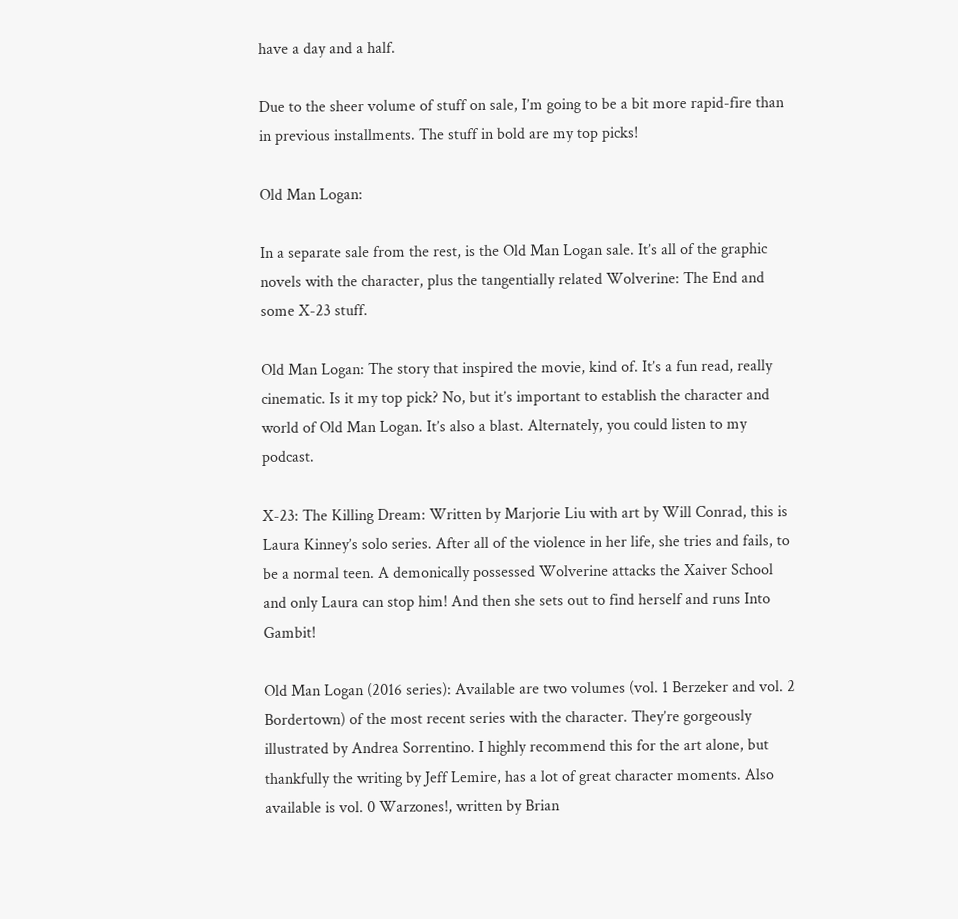have a day and a half.

Due to the sheer volume of stuff on sale, I’m going to be a bit more rapid-fire than in previous installments. The stuff in bold are my top picks!

Old Man Logan:

In a separate sale from the rest, is the Old Man Logan sale. It’s all of the graphic novels with the character, plus the tangentially related Wolverine: The End and some X-23 stuff.

Old Man Logan: The story that inspired the movie, kind of. It’s a fun read, really cinematic. Is it my top pick? No, but it’s important to establish the character and world of Old Man Logan. It’s also a blast. Alternately, you could listen to my podcast.

X-23: The Killing Dream: Written by Marjorie Liu with art by Will Conrad, this is Laura Kinney’s solo series. After all of the violence in her life, she tries and fails, to be a normal teen. A demonically possessed Wolverine attacks the Xaiver School and only Laura can stop him! And then she sets out to find herself and runs Into Gambit!

Old Man Logan (2016 series): Available are two volumes (vol. 1 Berzeker and vol. 2 Bordertown) of the most recent series with the character. They’re gorgeously illustrated by Andrea Sorrentino. I highly recommend this for the art alone, but thankfully the writing by Jeff Lemire, has a lot of great character moments. Also available is vol. 0 Warzones!, written by Brian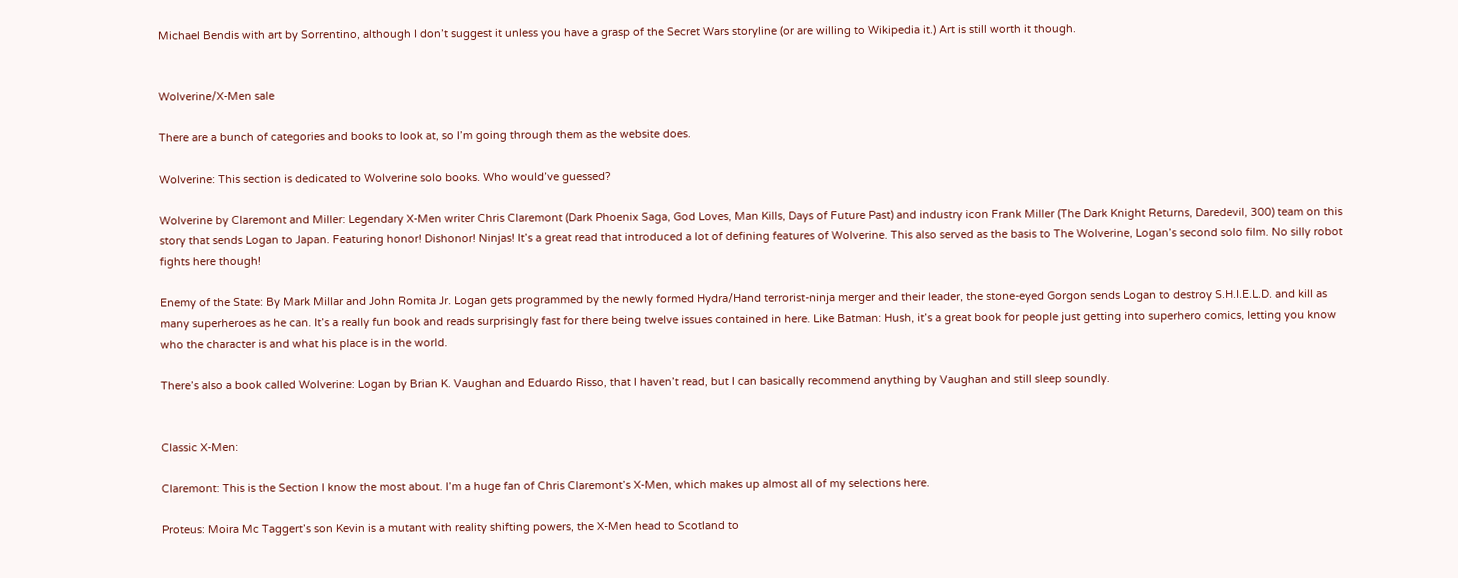Michael Bendis with art by Sorrentino, although I don’t suggest it unless you have a grasp of the Secret Wars storyline (or are willing to Wikipedia it.) Art is still worth it though.


Wolverine/X-Men sale

There are a bunch of categories and books to look at, so I’m going through them as the website does.

Wolverine: This section is dedicated to Wolverine solo books. Who would’ve guessed?

Wolverine by Claremont and Miller: Legendary X-Men writer Chris Claremont (Dark Phoenix Saga, God Loves, Man Kills, Days of Future Past) and industry icon Frank Miller (The Dark Knight Returns, Daredevil, 300) team on this story that sends Logan to Japan. Featuring honor! Dishonor! Ninjas! It’s a great read that introduced a lot of defining features of Wolverine. This also served as the basis to The Wolverine, Logan’s second solo film. No silly robot fights here though!

Enemy of the State: By Mark Millar and John Romita Jr. Logan gets programmed by the newly formed Hydra/Hand terrorist-ninja merger and their leader, the stone-eyed Gorgon sends Logan to destroy S.H.I.E.L.D. and kill as many superheroes as he can. It’s a really fun book and reads surprisingly fast for there being twelve issues contained in here. Like Batman: Hush, it’s a great book for people just getting into superhero comics, letting you know who the character is and what his place is in the world.

There’s also a book called Wolverine: Logan by Brian K. Vaughan and Eduardo Risso, that I haven’t read, but I can basically recommend anything by Vaughan and still sleep soundly.


Classic X-Men:

Claremont: This is the Section I know the most about. I’m a huge fan of Chris Claremont’s X-Men, which makes up almost all of my selections here.

Proteus: Moira Mc Taggert’s son Kevin is a mutant with reality shifting powers, the X-Men head to Scotland to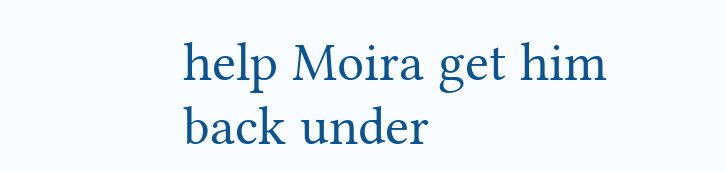help Moira get him back under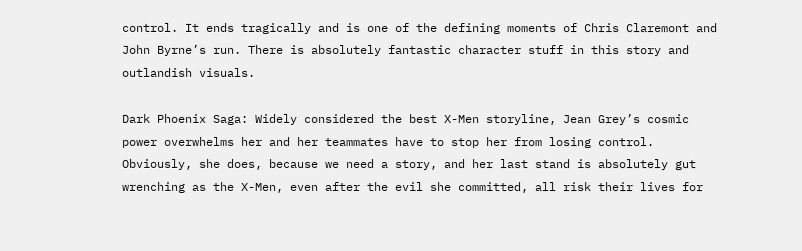control. It ends tragically and is one of the defining moments of Chris Claremont and John Byrne’s run. There is absolutely fantastic character stuff in this story and outlandish visuals.

Dark Phoenix Saga: Widely considered the best X-Men storyline, Jean Grey’s cosmic power overwhelms her and her teammates have to stop her from losing control. Obviously, she does, because we need a story, and her last stand is absolutely gut wrenching as the X-Men, even after the evil she committed, all risk their lives for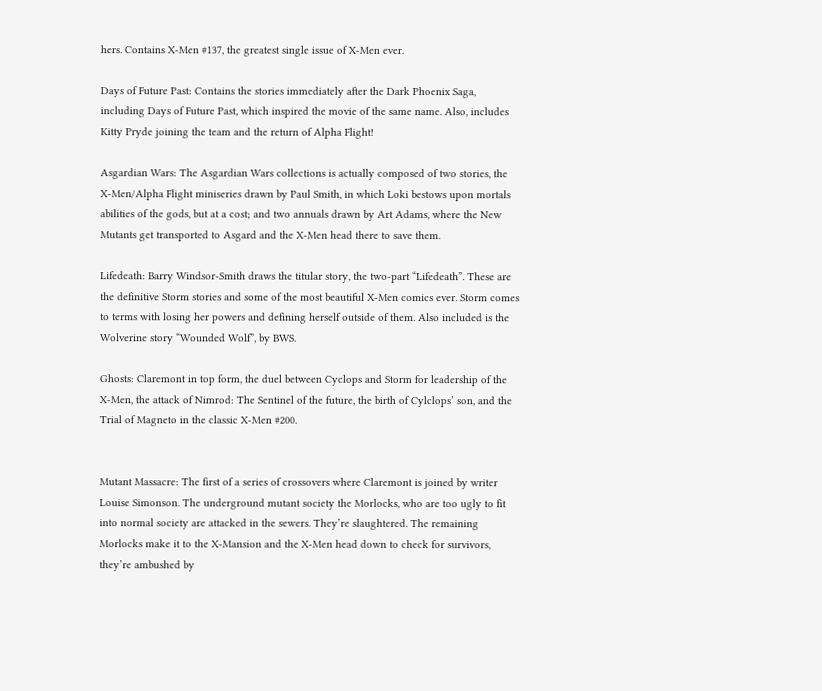hers. Contains X-Men #137, the greatest single issue of X-Men ever.

Days of Future Past: Contains the stories immediately after the Dark Phoenix Saga, including Days of Future Past, which inspired the movie of the same name. Also, includes Kitty Pryde joining the team and the return of Alpha Flight!

Asgardian Wars: The Asgardian Wars collections is actually composed of two stories, the X-Men/Alpha Flight miniseries drawn by Paul Smith, in which Loki bestows upon mortals abilities of the gods, but at a cost; and two annuals drawn by Art Adams, where the New Mutants get transported to Asgard and the X-Men head there to save them.

Lifedeath: Barry Windsor-Smith draws the titular story, the two-part “Lifedeath”. These are the definitive Storm stories and some of the most beautiful X-Men comics ever. Storm comes to terms with losing her powers and defining herself outside of them. Also included is the Wolverine story “Wounded Wolf”, by BWS.

Ghosts: Claremont in top form, the duel between Cyclops and Storm for leadership of the X-Men, the attack of Nimrod: The Sentinel of the future, the birth of Cylclops’ son, and the Trial of Magneto in the classic X-Men #200.


Mutant Massacre: The first of a series of crossovers where Claremont is joined by writer Louise Simonson. The underground mutant society the Morlocks, who are too ugly to fit into normal society are attacked in the sewers. They’re slaughtered. The remaining Morlocks make it to the X-Mansion and the X-Men head down to check for survivors, they’re ambushed by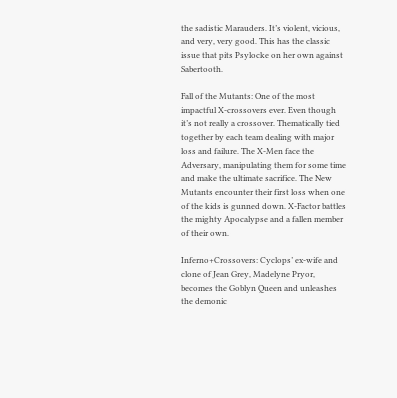the sadistic Marauders. It’s violent, vicious, and very, very good. This has the classic issue that pits Psylocke on her own against Sabertooth.

Fall of the Mutants: One of the most impactful X-crossovers ever. Even though it’s not really a crossover. Thematically tied together by each team dealing with major loss and failure. The X-Men face the Adversary, manipulating them for some time and make the ultimate sacrifice. The New Mutants encounter their first loss when one of the kids is gunned down. X-Factor battles the mighty Apocalypse and a fallen member of their own.

Inferno+Crossovers: Cyclops’ ex-wife and clone of Jean Grey, Madelyne Pryor, becomes the Goblyn Queen and unleashes the demonic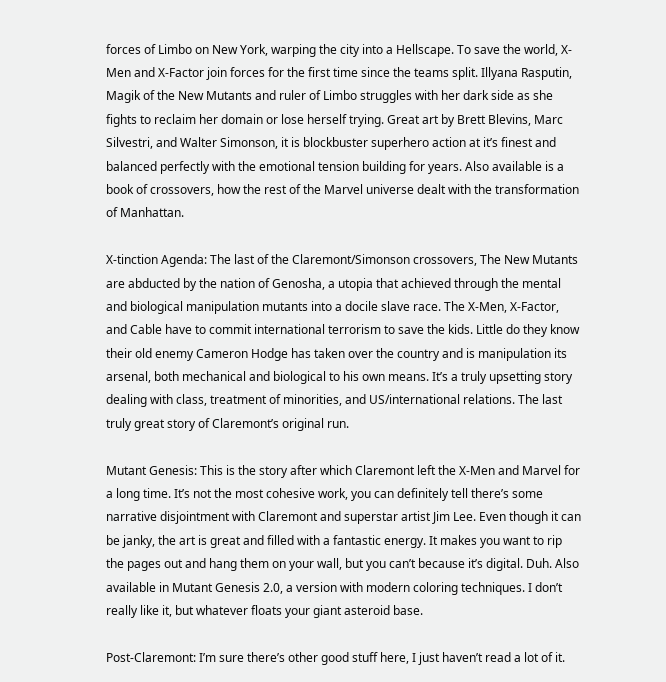forces of Limbo on New York, warping the city into a Hellscape. To save the world, X-Men and X-Factor join forces for the first time since the teams split. Illyana Rasputin, Magik of the New Mutants and ruler of Limbo struggles with her dark side as she fights to reclaim her domain or lose herself trying. Great art by Brett Blevins, Marc Silvestri, and Walter Simonson, it is blockbuster superhero action at it’s finest and balanced perfectly with the emotional tension building for years. Also available is a book of crossovers, how the rest of the Marvel universe dealt with the transformation of Manhattan.

X-tinction Agenda: The last of the Claremont/Simonson crossovers, The New Mutants are abducted by the nation of Genosha, a utopia that achieved through the mental and biological manipulation mutants into a docile slave race. The X-Men, X-Factor, and Cable have to commit international terrorism to save the kids. Little do they know their old enemy Cameron Hodge has taken over the country and is manipulation its arsenal, both mechanical and biological to his own means. It’s a truly upsetting story dealing with class, treatment of minorities, and US/international relations. The last truly great story of Claremont’s original run.

Mutant Genesis: This is the story after which Claremont left the X-Men and Marvel for a long time. It’s not the most cohesive work, you can definitely tell there’s some narrative disjointment with Claremont and superstar artist Jim Lee. Even though it can be janky, the art is great and filled with a fantastic energy. It makes you want to rip the pages out and hang them on your wall, but you can’t because it’s digital. Duh. Also available in Mutant Genesis 2.0, a version with modern coloring techniques. I don’t really like it, but whatever floats your giant asteroid base.

Post-Claremont: I’m sure there’s other good stuff here, I just haven’t read a lot of it.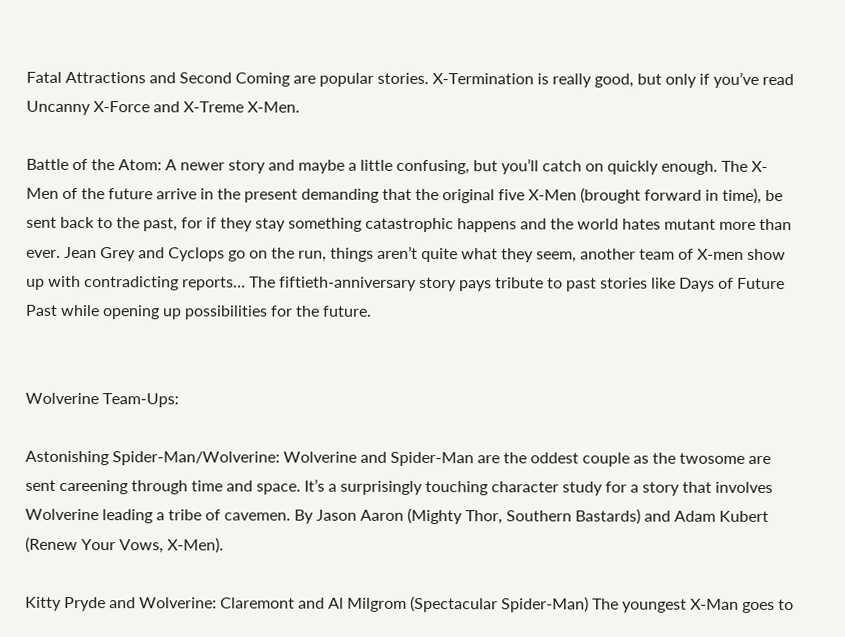Fatal Attractions and Second Coming are popular stories. X-Termination is really good, but only if you’ve read Uncanny X-Force and X-Treme X-Men.

Battle of the Atom: A newer story and maybe a little confusing, but you’ll catch on quickly enough. The X-Men of the future arrive in the present demanding that the original five X-Men (brought forward in time), be sent back to the past, for if they stay something catastrophic happens and the world hates mutant more than ever. Jean Grey and Cyclops go on the run, things aren’t quite what they seem, another team of X-men show up with contradicting reports… The fiftieth-anniversary story pays tribute to past stories like Days of Future Past while opening up possibilities for the future.


Wolverine Team-Ups:

Astonishing Spider-Man/Wolverine: Wolverine and Spider-Man are the oddest couple as the twosome are sent careening through time and space. It’s a surprisingly touching character study for a story that involves Wolverine leading a tribe of cavemen. By Jason Aaron (Mighty Thor, Southern Bastards) and Adam Kubert (Renew Your Vows, X-Men).

Kitty Pryde and Wolverine: Claremont and Al Milgrom (Spectacular Spider-Man) The youngest X-Man goes to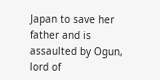Japan to save her father and is assaulted by Ogun, lord of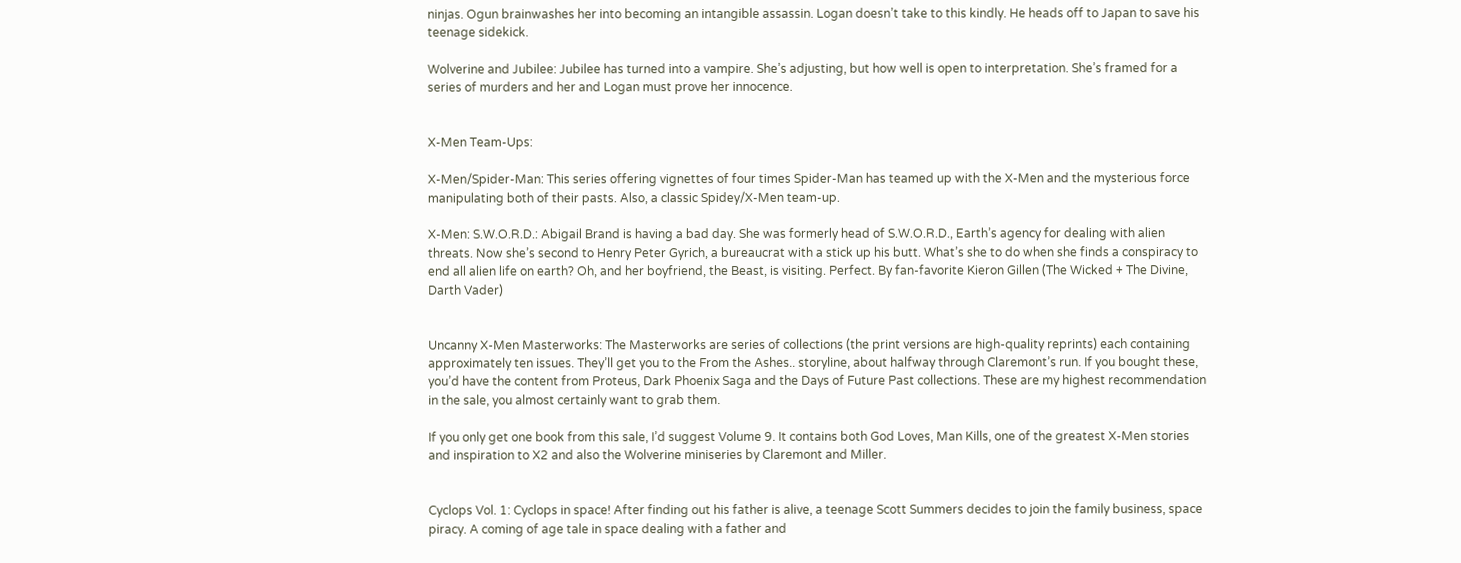ninjas. Ogun brainwashes her into becoming an intangible assassin. Logan doesn’t take to this kindly. He heads off to Japan to save his teenage sidekick.

Wolverine and Jubilee: Jubilee has turned into a vampire. She’s adjusting, but how well is open to interpretation. She’s framed for a series of murders and her and Logan must prove her innocence.


X-Men Team-Ups:

X-Men/Spider-Man: This series offering vignettes of four times Spider-Man has teamed up with the X-Men and the mysterious force manipulating both of their pasts. Also, a classic Spidey/X-Men team-up.

X-Men: S.W.O.R.D.: Abigail Brand is having a bad day. She was formerly head of S.W.O.R.D., Earth’s agency for dealing with alien threats. Now she’s second to Henry Peter Gyrich, a bureaucrat with a stick up his butt. What’s she to do when she finds a conspiracy to end all alien life on earth? Oh, and her boyfriend, the Beast, is visiting. Perfect. By fan-favorite Kieron Gillen (The Wicked + The Divine, Darth Vader)


Uncanny X-Men Masterworks: The Masterworks are series of collections (the print versions are high-quality reprints) each containing approximately ten issues. They’ll get you to the From the Ashes.. storyline, about halfway through Claremont’s run. If you bought these, you’d have the content from Proteus, Dark Phoenix Saga and the Days of Future Past collections. These are my highest recommendation in the sale, you almost certainly want to grab them.

If you only get one book from this sale, I’d suggest Volume 9. It contains both God Loves, Man Kills, one of the greatest X-Men stories and inspiration to X2 and also the Wolverine miniseries by Claremont and Miller.


Cyclops Vol. 1: Cyclops in space! After finding out his father is alive, a teenage Scott Summers decides to join the family business, space piracy. A coming of age tale in space dealing with a father and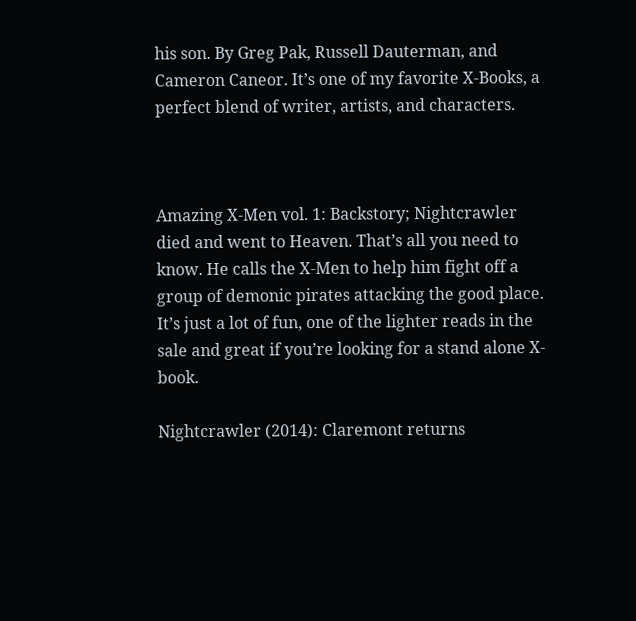his son. By Greg Pak, Russell Dauterman, and Cameron Caneor. It’s one of my favorite X-Books, a perfect blend of writer, artists, and characters.



Amazing X-Men vol. 1: Backstory; Nightcrawler died and went to Heaven. That’s all you need to know. He calls the X-Men to help him fight off a group of demonic pirates attacking the good place. It’s just a lot of fun, one of the lighter reads in the sale and great if you’re looking for a stand alone X-book.

Nightcrawler (2014): Claremont returns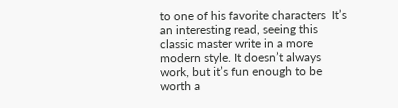to one of his favorite characters  It’s an interesting read, seeing this classic master write in a more modern style. It doesn’t always work, but it’s fun enough to be worth a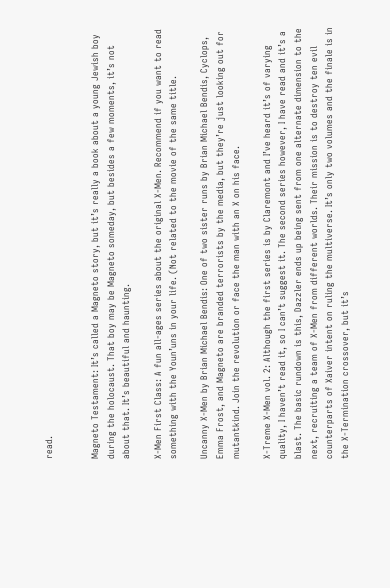read.


Magneto Testament: It’s called a Magneto story, but it’s really a book about a young Jewish boy during the holocaust. That boy may be Magneto someday, but besides a few moments, it’s not about that. It’s beautiful and haunting.

X-Men First Class: A fun all-ages series about the original X-Men. Recommend if you want to read something with the Youn’uns in your life. (Not related to the movie of the same title.

Uncanny X-Men by Brian Michael Bendis: One of two sister runs by Brian Michael Bendis, Cyclops, Emma Frost, and Magneto are branded terrorists by the media, but they’re just looking out for mutantkind. Join the revolution or face the man with an X on his face.

X-Treme X-Men vol. 2: Although the first series is by Claremont and I’ve heard it’s of varying quality, I haven’t read it, so I can’t suggest it. The second series however, I have read and it’s a blast. The basic rundown is this, Dazzler ends up being sent from one alternate dimension to the next, recruiting a team of X-Men from different worlds. Their mission is to destroy ten evil counterparts of Xaiver intent on ruling the multiverse. It’s only two volumes and the finale is in the X-Termination crossover, but it’s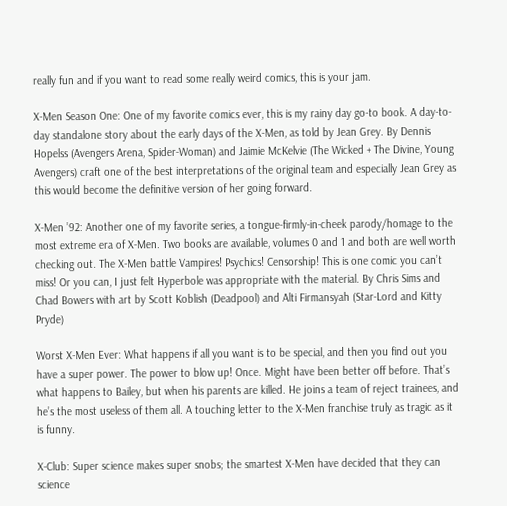really fun and if you want to read some really weird comics, this is your jam.

X-Men Season One: One of my favorite comics ever, this is my rainy day go-to book. A day-to-day standalone story about the early days of the X-Men, as told by Jean Grey. By Dennis Hopelss (Avengers Arena, Spider-Woman) and Jaimie McKelvie (The Wicked + The Divine, Young Avengers) craft one of the best interpretations of the original team and especially Jean Grey as this would become the definitive version of her going forward.

X-Men ’92: Another one of my favorite series, a tongue-firmly-in-cheek parody/homage to the most extreme era of X-Men. Two books are available, volumes 0 and 1 and both are well worth checking out. The X-Men battle Vampires! Psychics! Censorship! This is one comic you can’t miss! Or you can, I just felt Hyperbole was appropriate with the material. By Chris Sims and Chad Bowers with art by Scott Koblish (Deadpool) and Alti Firmansyah (Star-Lord and Kitty Pryde)

Worst X-Men Ever: What happens if all you want is to be special, and then you find out you have a super power. The power to blow up! Once. Might have been better off before. That’s what happens to Bailey, but when his parents are killed. He joins a team of reject trainees, and he’s the most useless of them all. A touching letter to the X-Men franchise truly as tragic as it is funny.

X-Club: Super science makes super snobs; the smartest X-Men have decided that they can science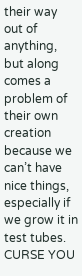their way out of anything, but along comes a problem of their own creation because we can’t have nice things, especially if we grow it in test tubes. CURSE YOU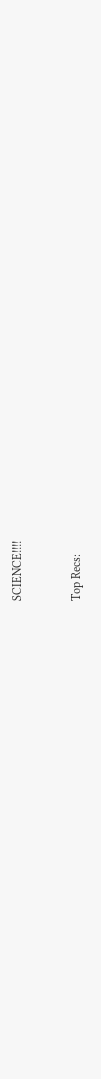SCIENCE!!!!


Top Recs: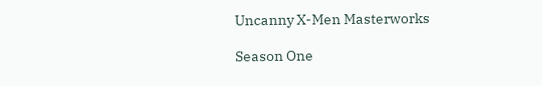Uncanny X-Men Masterworks

Season One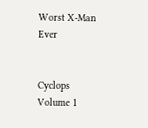Worst X-Man Ever


Cyclops Volume 1